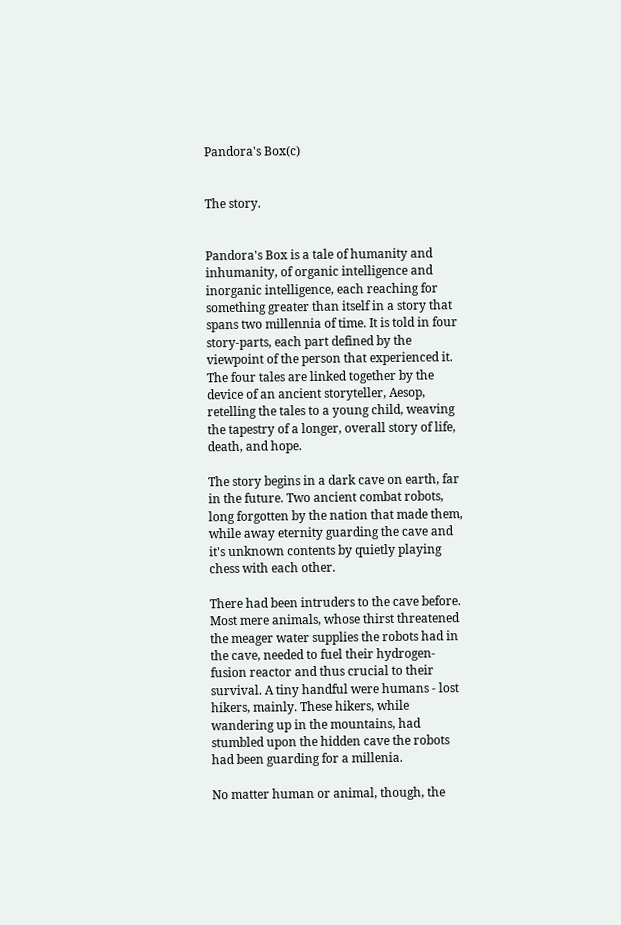Pandora's Box(c)


The story.


Pandora's Box is a tale of humanity and inhumanity, of organic intelligence and inorganic intelligence, each reaching for something greater than itself in a story that spans two millennia of time. It is told in four story-parts, each part defined by the viewpoint of the person that experienced it. The four tales are linked together by the device of an ancient storyteller, Aesop, retelling the tales to a young child, weaving the tapestry of a longer, overall story of life, death, and hope.

The story begins in a dark cave on earth, far in the future. Two ancient combat robots, long forgotten by the nation that made them, while away eternity guarding the cave and it's unknown contents by quietly playing chess with each other.

There had been intruders to the cave before. Most mere animals, whose thirst threatened the meager water supplies the robots had in the cave, needed to fuel their hydrogen-fusion reactor and thus crucial to their survival. A tiny handful were humans - lost hikers, mainly. These hikers, while wandering up in the mountains, had stumbled upon the hidden cave the robots had been guarding for a millenia.

No matter human or animal, though, the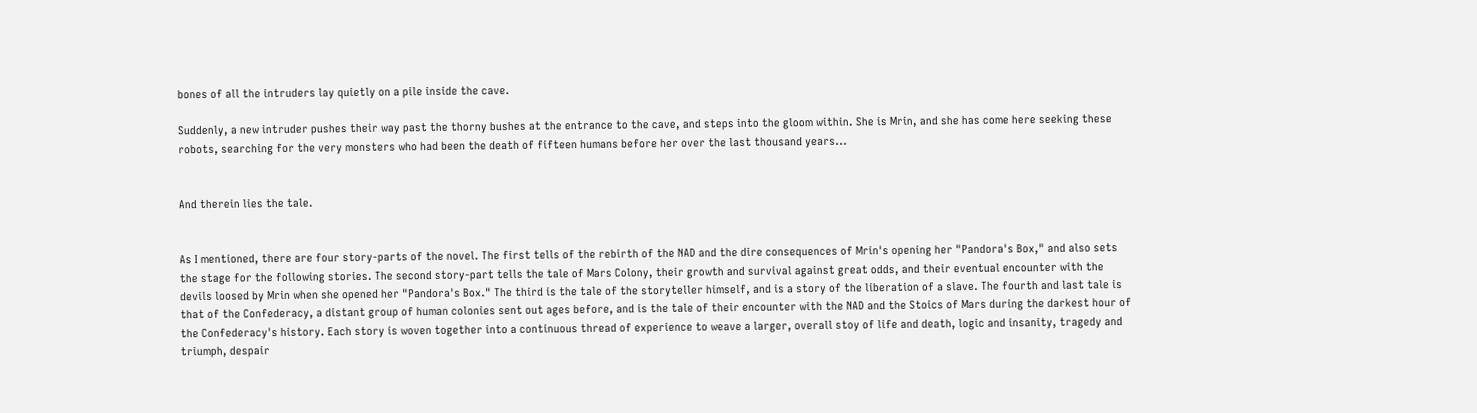bones of all the intruders lay quietly on a pile inside the cave.

Suddenly, a new intruder pushes their way past the thorny bushes at the entrance to the cave, and steps into the gloom within. She is Mrin, and she has come here seeking these robots, searching for the very monsters who had been the death of fifteen humans before her over the last thousand years...


And therein lies the tale.


As I mentioned, there are four story-parts of the novel. The first tells of the rebirth of the NAD and the dire consequences of Mrin's opening her "Pandora's Box," and also sets the stage for the following stories. The second story-part tells the tale of Mars Colony, their growth and survival against great odds, and their eventual encounter with the devils loosed by Mrin when she opened her "Pandora's Box." The third is the tale of the storyteller himself, and is a story of the liberation of a slave. The fourth and last tale is that of the Confederacy, a distant group of human colonies sent out ages before, and is the tale of their encounter with the NAD and the Stoics of Mars during the darkest hour of the Confederacy's history. Each story is woven together into a continuous thread of experience to weave a larger, overall stoy of life and death, logic and insanity, tragedy and triumph, despair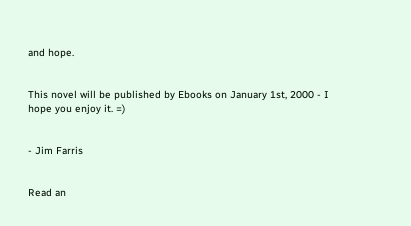and hope.


This novel will be published by Ebooks on January 1st, 2000 - I hope you enjoy it. =)


- Jim Farris


Read an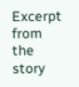Excerpt from the story